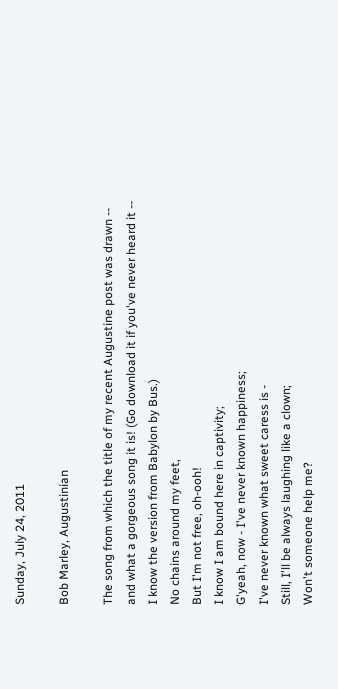Sunday, July 24, 2011

Bob Marley, Augustinian

The song from which the title of my recent Augustine post was drawn -- and what a gorgeous song it is! (Go download it if you've never heard it -- I know the version from Babylon by Bus.)
No chains around my feet,
But I'm not free, oh-ooh!
I know I am bound here in captivity;
G'yeah, now - I've never known happiness;
I've never known what sweet caress is -
Still, I'll be always laughing like a clown;
Won't someone help me?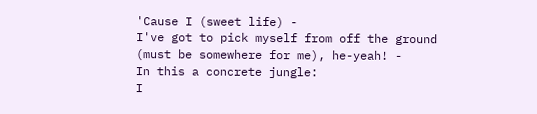'Cause I (sweet life) -
I've got to pick myself from off the ground
(must be somewhere for me), he-yeah! -
In this a concrete jungle:
I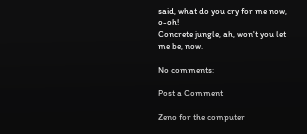said, what do you cry for me now, o-oh!
Concrete jungle, ah, won't you let me be, now.

No comments:

Post a Comment

Zeno for the computer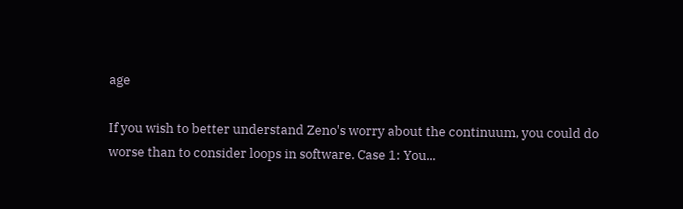age

If you wish to better understand Zeno's worry about the continuum, you could do worse than to consider loops in software. Case 1: You...